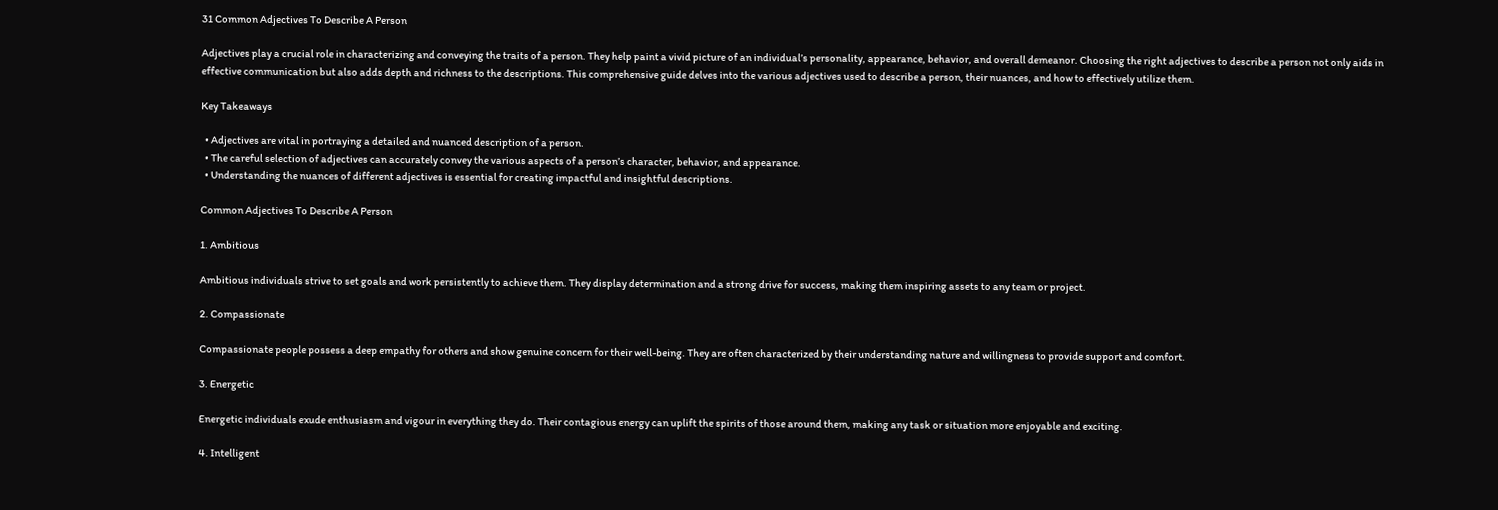31 Common Adjectives To Describe A Person

Adjectives play a crucial role in characterizing and conveying the traits of a person. They help paint a vivid picture of an individual’s personality, appearance, behavior, and overall demeanor. Choosing the right adjectives to describe a person not only aids in effective communication but also adds depth and richness to the descriptions. This comprehensive guide delves into the various adjectives used to describe a person, their nuances, and how to effectively utilize them.

Key Takeaways

  • Adjectives are vital in portraying a detailed and nuanced description of a person.
  • The careful selection of adjectives can accurately convey the various aspects of a person’s character, behavior, and appearance.
  • Understanding the nuances of different adjectives is essential for creating impactful and insightful descriptions.

Common Adjectives To Describe A Person

1. Ambitious

Ambitious individuals strive to set goals and work persistently to achieve them. They display determination and a strong drive for success, making them inspiring assets to any team or project.

2. Compassionate

Compassionate people possess a deep empathy for others and show genuine concern for their well-being. They are often characterized by their understanding nature and willingness to provide support and comfort.

3. Energetic

Energetic individuals exude enthusiasm and vigour in everything they do. Their contagious energy can uplift the spirits of those around them, making any task or situation more enjoyable and exciting.

4. Intelligent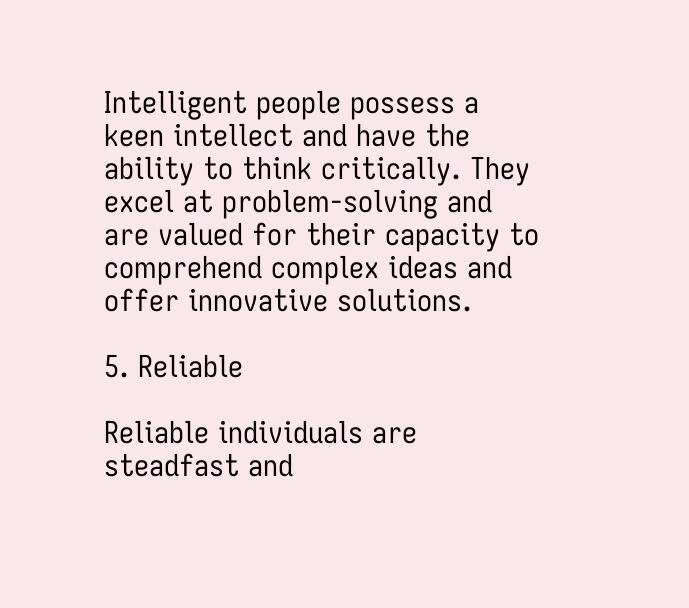Intelligent people possess a keen intellect and have the ability to think critically. They excel at problem-solving and are valued for their capacity to comprehend complex ideas and offer innovative solutions.

5. Reliable

Reliable individuals are steadfast and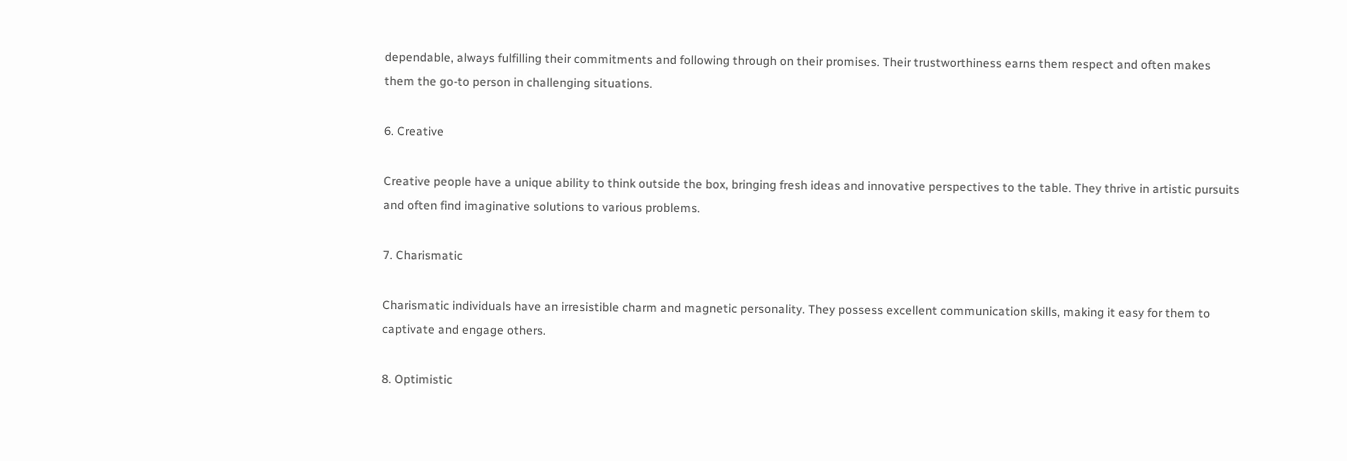dependable, always fulfilling their commitments and following through on their promises. Their trustworthiness earns them respect and often makes them the go-to person in challenging situations.

6. Creative

Creative people have a unique ability to think outside the box, bringing fresh ideas and innovative perspectives to the table. They thrive in artistic pursuits and often find imaginative solutions to various problems.

7. Charismatic

Charismatic individuals have an irresistible charm and magnetic personality. They possess excellent communication skills, making it easy for them to captivate and engage others.

8. Optimistic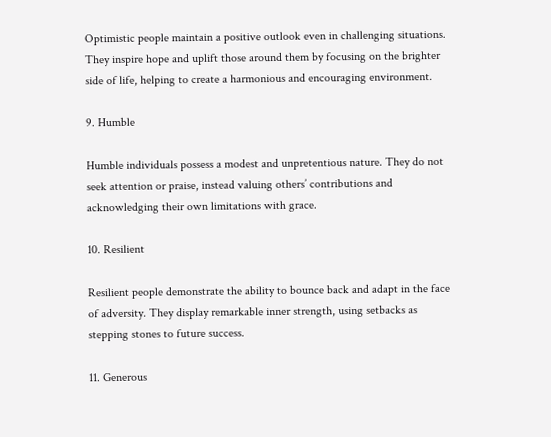Optimistic people maintain a positive outlook even in challenging situations. They inspire hope and uplift those around them by focusing on the brighter side of life, helping to create a harmonious and encouraging environment.

9. Humble

Humble individuals possess a modest and unpretentious nature. They do not seek attention or praise, instead valuing others’ contributions and acknowledging their own limitations with grace.

10. Resilient

Resilient people demonstrate the ability to bounce back and adapt in the face of adversity. They display remarkable inner strength, using setbacks as stepping stones to future success.

11. Generous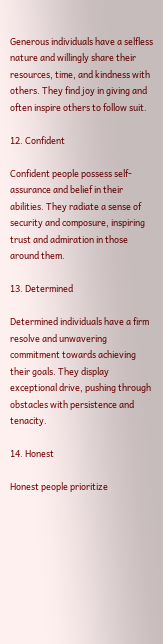Generous individuals have a selfless nature and willingly share their resources, time, and kindness with others. They find joy in giving and often inspire others to follow suit.

12. Confident

Confident people possess self-assurance and belief in their abilities. They radiate a sense of security and composure, inspiring trust and admiration in those around them.

13. Determined

Determined individuals have a firm resolve and unwavering commitment towards achieving their goals. They display exceptional drive, pushing through obstacles with persistence and tenacity.

14. Honest

Honest people prioritize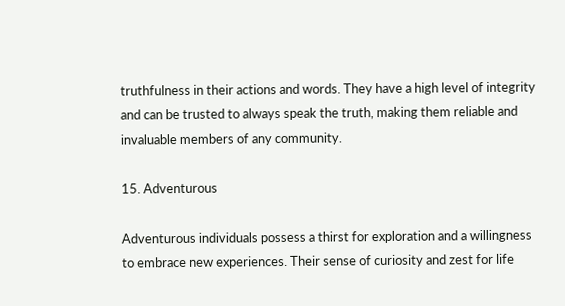truthfulness in their actions and words. They have a high level of integrity and can be trusted to always speak the truth, making them reliable and invaluable members of any community.

15. Adventurous

Adventurous individuals possess a thirst for exploration and a willingness to embrace new experiences. Their sense of curiosity and zest for life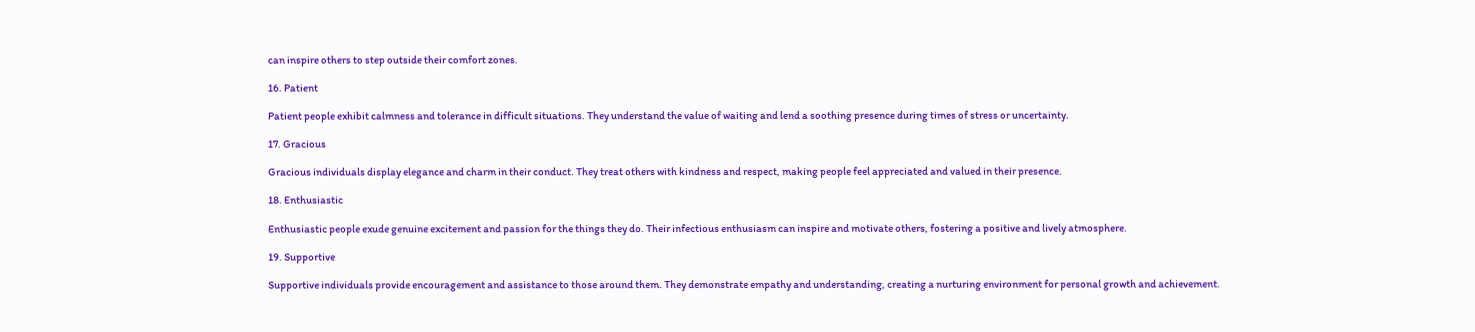can inspire others to step outside their comfort zones.

16. Patient

Patient people exhibit calmness and tolerance in difficult situations. They understand the value of waiting and lend a soothing presence during times of stress or uncertainty.

17. Gracious

Gracious individuals display elegance and charm in their conduct. They treat others with kindness and respect, making people feel appreciated and valued in their presence.

18. Enthusiastic

Enthusiastic people exude genuine excitement and passion for the things they do. Their infectious enthusiasm can inspire and motivate others, fostering a positive and lively atmosphere.

19. Supportive

Supportive individuals provide encouragement and assistance to those around them. They demonstrate empathy and understanding, creating a nurturing environment for personal growth and achievement.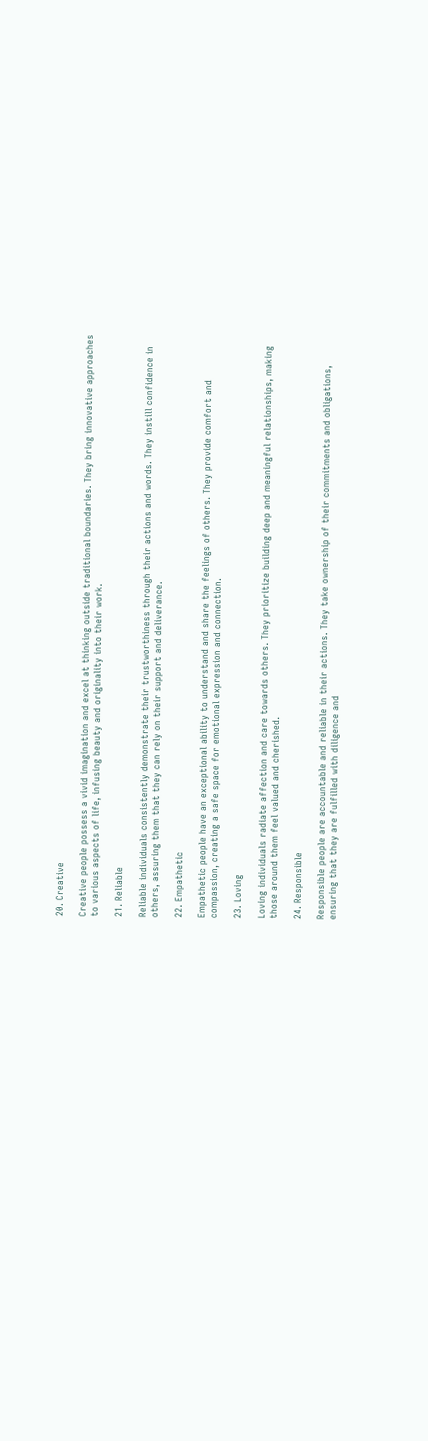20. Creative

Creative people possess a vivid imagination and excel at thinking outside traditional boundaries. They bring innovative approaches to various aspects of life, infusing beauty and originality into their work.

21. Reliable

Reliable individuals consistently demonstrate their trustworthiness through their actions and words. They instill confidence in others, assuring them that they can rely on their support and deliverance.

22. Empathetic

Empathetic people have an exceptional ability to understand and share the feelings of others. They provide comfort and compassion, creating a safe space for emotional expression and connection.

23. Loving

Loving individuals radiate affection and care towards others. They prioritize building deep and meaningful relationships, making those around them feel valued and cherished.

24. Responsible

Responsible people are accountable and reliable in their actions. They take ownership of their commitments and obligations, ensuring that they are fulfilled with diligence and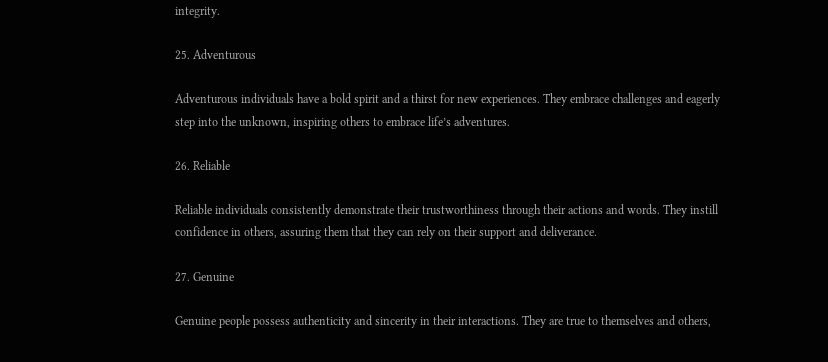integrity.

25. Adventurous

Adventurous individuals have a bold spirit and a thirst for new experiences. They embrace challenges and eagerly step into the unknown, inspiring others to embrace life’s adventures.

26. Reliable

Reliable individuals consistently demonstrate their trustworthiness through their actions and words. They instill confidence in others, assuring them that they can rely on their support and deliverance.

27. Genuine

Genuine people possess authenticity and sincerity in their interactions. They are true to themselves and others,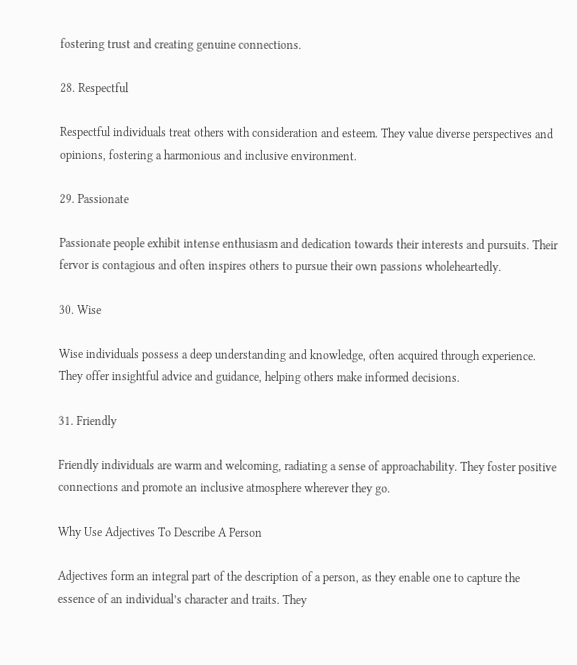fostering trust and creating genuine connections.

28. Respectful

Respectful individuals treat others with consideration and esteem. They value diverse perspectives and opinions, fostering a harmonious and inclusive environment.

29. Passionate

Passionate people exhibit intense enthusiasm and dedication towards their interests and pursuits. Their fervor is contagious and often inspires others to pursue their own passions wholeheartedly.

30. Wise

Wise individuals possess a deep understanding and knowledge, often acquired through experience. They offer insightful advice and guidance, helping others make informed decisions.

31. Friendly

Friendly individuals are warm and welcoming, radiating a sense of approachability. They foster positive connections and promote an inclusive atmosphere wherever they go.

Why Use Adjectives To Describe A Person

Adjectives form an integral part of the description of a person, as they enable one to capture the essence of an individual’s character and traits. They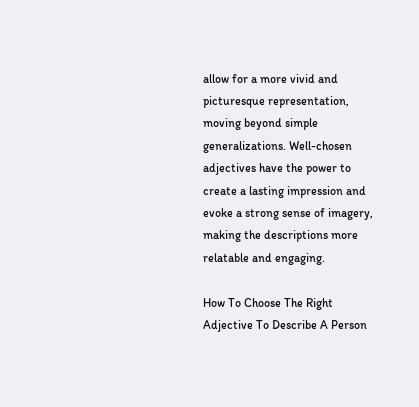allow for a more vivid and picturesque representation, moving beyond simple generalizations. Well-chosen adjectives have the power to create a lasting impression and evoke a strong sense of imagery, making the descriptions more relatable and engaging.

How To Choose The Right Adjective To Describe A Person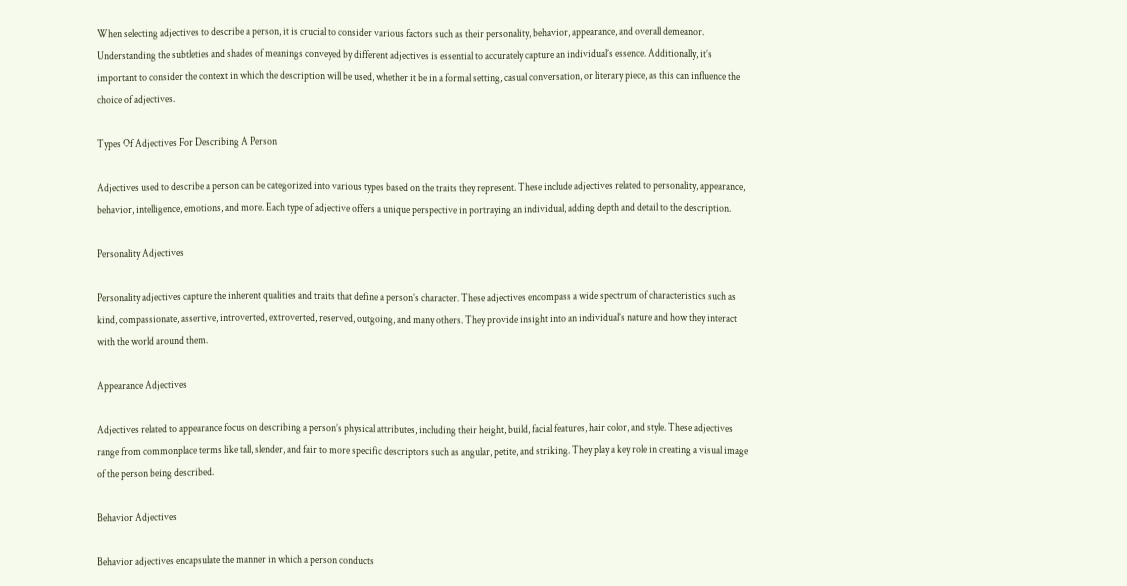When selecting adjectives to describe a person, it is crucial to consider various factors such as their personality, behavior, appearance, and overall demeanor. Understanding the subtleties and shades of meanings conveyed by different adjectives is essential to accurately capture an individual’s essence. Additionally, it’s important to consider the context in which the description will be used, whether it be in a formal setting, casual conversation, or literary piece, as this can influence the choice of adjectives.

Types Of Adjectives For Describing A Person

Adjectives used to describe a person can be categorized into various types based on the traits they represent. These include adjectives related to personality, appearance, behavior, intelligence, emotions, and more. Each type of adjective offers a unique perspective in portraying an individual, adding depth and detail to the description.

Personality Adjectives

Personality adjectives capture the inherent qualities and traits that define a person’s character. These adjectives encompass a wide spectrum of characteristics such as kind, compassionate, assertive, introverted, extroverted, reserved, outgoing, and many others. They provide insight into an individual’s nature and how they interact with the world around them.

Appearance Adjectives

Adjectives related to appearance focus on describing a person’s physical attributes, including their height, build, facial features, hair color, and style. These adjectives range from commonplace terms like tall, slender, and fair to more specific descriptors such as angular, petite, and striking. They play a key role in creating a visual image of the person being described.

Behavior Adjectives

Behavior adjectives encapsulate the manner in which a person conducts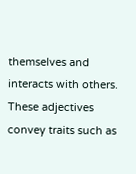themselves and interacts with others. These adjectives convey traits such as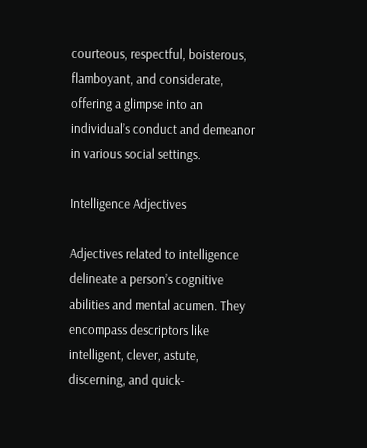courteous, respectful, boisterous, flamboyant, and considerate, offering a glimpse into an individual’s conduct and demeanor in various social settings.

Intelligence Adjectives

Adjectives related to intelligence delineate a person’s cognitive abilities and mental acumen. They encompass descriptors like intelligent, clever, astute, discerning, and quick-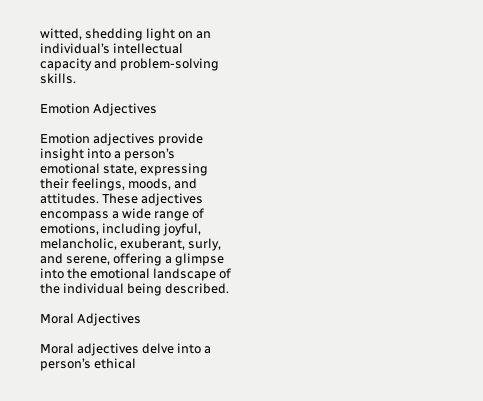witted, shedding light on an individual’s intellectual capacity and problem-solving skills.

Emotion Adjectives

Emotion adjectives provide insight into a person’s emotional state, expressing their feelings, moods, and attitudes. These adjectives encompass a wide range of emotions, including joyful, melancholic, exuberant, surly, and serene, offering a glimpse into the emotional landscape of the individual being described.

Moral Adjectives

Moral adjectives delve into a person’s ethical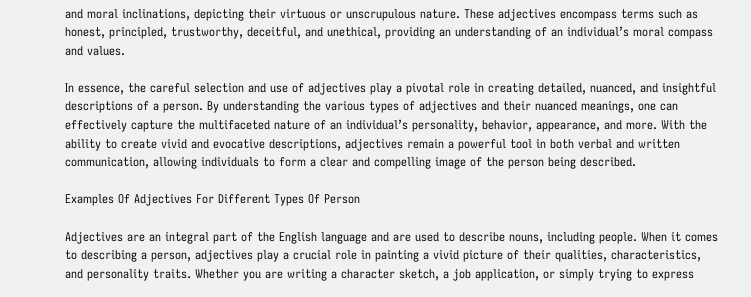and moral inclinations, depicting their virtuous or unscrupulous nature. These adjectives encompass terms such as honest, principled, trustworthy, deceitful, and unethical, providing an understanding of an individual’s moral compass and values.

In essence, the careful selection and use of adjectives play a pivotal role in creating detailed, nuanced, and insightful descriptions of a person. By understanding the various types of adjectives and their nuanced meanings, one can effectively capture the multifaceted nature of an individual’s personality, behavior, appearance, and more. With the ability to create vivid and evocative descriptions, adjectives remain a powerful tool in both verbal and written communication, allowing individuals to form a clear and compelling image of the person being described.

Examples Of Adjectives For Different Types Of Person

Adjectives are an integral part of the English language and are used to describe nouns, including people. When it comes to describing a person, adjectives play a crucial role in painting a vivid picture of their qualities, characteristics, and personality traits. Whether you are writing a character sketch, a job application, or simply trying to express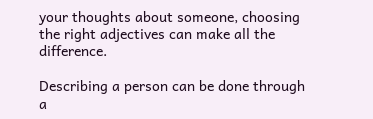your thoughts about someone, choosing the right adjectives can make all the difference.

Describing a person can be done through a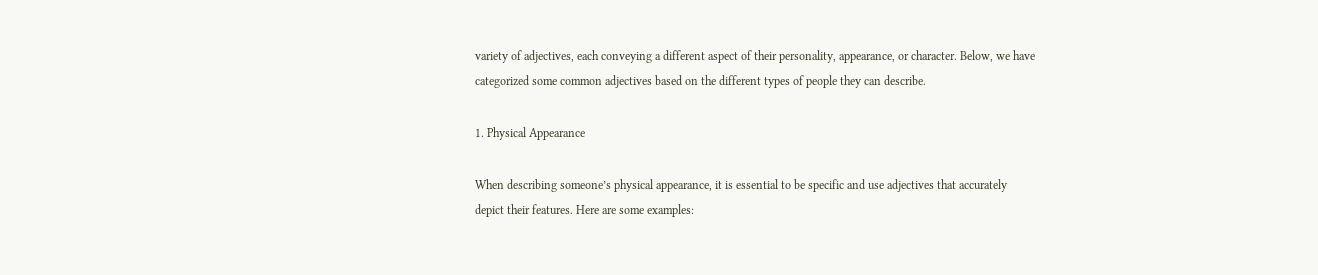variety of adjectives, each conveying a different aspect of their personality, appearance, or character. Below, we have categorized some common adjectives based on the different types of people they can describe.

1. Physical Appearance

When describing someone’s physical appearance, it is essential to be specific and use adjectives that accurately depict their features. Here are some examples: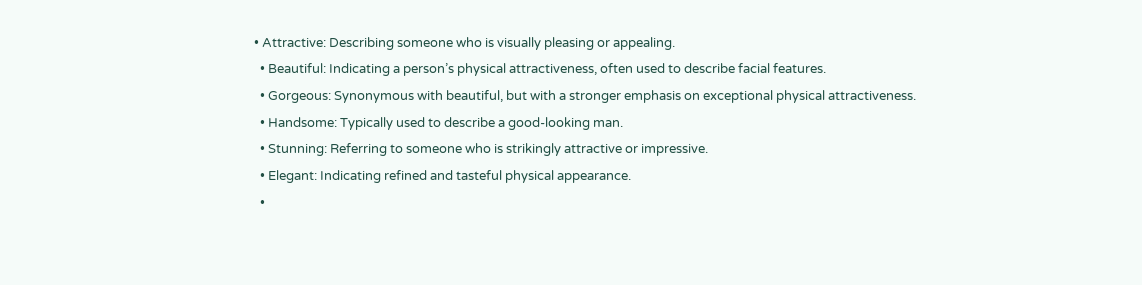• Attractive: Describing someone who is visually pleasing or appealing.
  • Beautiful: Indicating a person’s physical attractiveness, often used to describe facial features.
  • Gorgeous: Synonymous with beautiful, but with a stronger emphasis on exceptional physical attractiveness.
  • Handsome: Typically used to describe a good-looking man.
  • Stunning: Referring to someone who is strikingly attractive or impressive.
  • Elegant: Indicating refined and tasteful physical appearance.
  •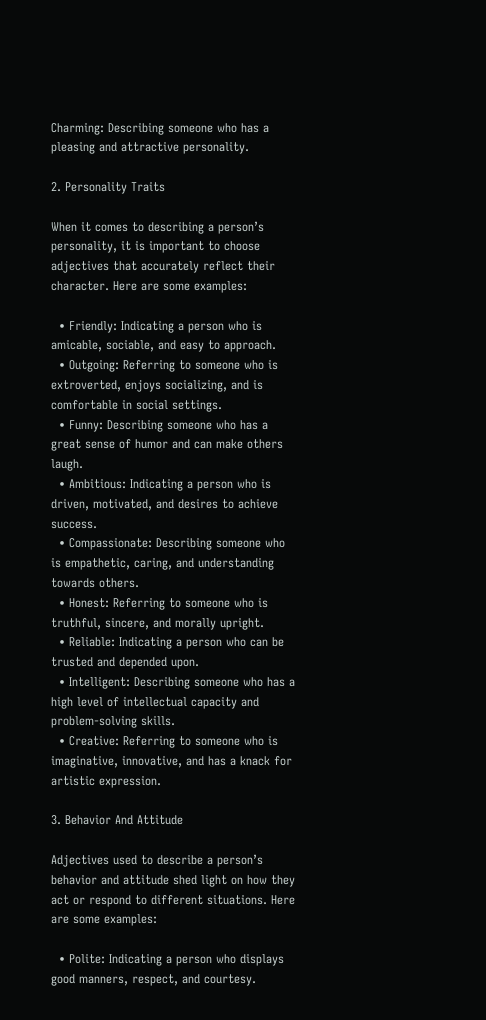Charming: Describing someone who has a pleasing and attractive personality.

2. Personality Traits

When it comes to describing a person’s personality, it is important to choose adjectives that accurately reflect their character. Here are some examples:

  • Friendly: Indicating a person who is amicable, sociable, and easy to approach.
  • Outgoing: Referring to someone who is extroverted, enjoys socializing, and is comfortable in social settings.
  • Funny: Describing someone who has a great sense of humor and can make others laugh.
  • Ambitious: Indicating a person who is driven, motivated, and desires to achieve success.
  • Compassionate: Describing someone who is empathetic, caring, and understanding towards others.
  • Honest: Referring to someone who is truthful, sincere, and morally upright.
  • Reliable: Indicating a person who can be trusted and depended upon.
  • Intelligent: Describing someone who has a high level of intellectual capacity and problem-solving skills.
  • Creative: Referring to someone who is imaginative, innovative, and has a knack for artistic expression.

3. Behavior And Attitude

Adjectives used to describe a person’s behavior and attitude shed light on how they act or respond to different situations. Here are some examples:

  • Polite: Indicating a person who displays good manners, respect, and courtesy.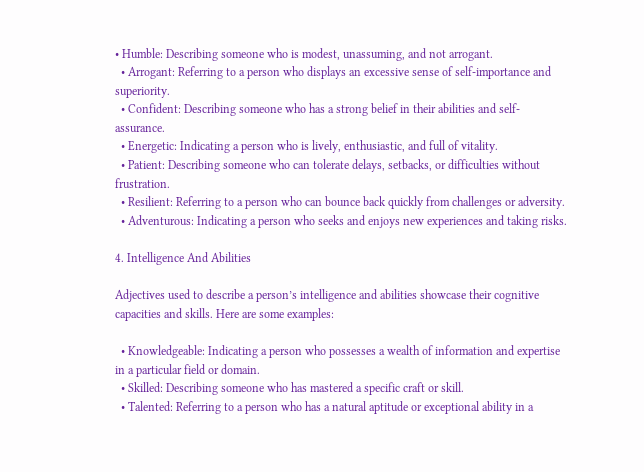• Humble: Describing someone who is modest, unassuming, and not arrogant.
  • Arrogant: Referring to a person who displays an excessive sense of self-importance and superiority.
  • Confident: Describing someone who has a strong belief in their abilities and self-assurance.
  • Energetic: Indicating a person who is lively, enthusiastic, and full of vitality.
  • Patient: Describing someone who can tolerate delays, setbacks, or difficulties without frustration.
  • Resilient: Referring to a person who can bounce back quickly from challenges or adversity.
  • Adventurous: Indicating a person who seeks and enjoys new experiences and taking risks.

4. Intelligence And Abilities

Adjectives used to describe a person’s intelligence and abilities showcase their cognitive capacities and skills. Here are some examples:

  • Knowledgeable: Indicating a person who possesses a wealth of information and expertise in a particular field or domain.
  • Skilled: Describing someone who has mastered a specific craft or skill.
  • Talented: Referring to a person who has a natural aptitude or exceptional ability in a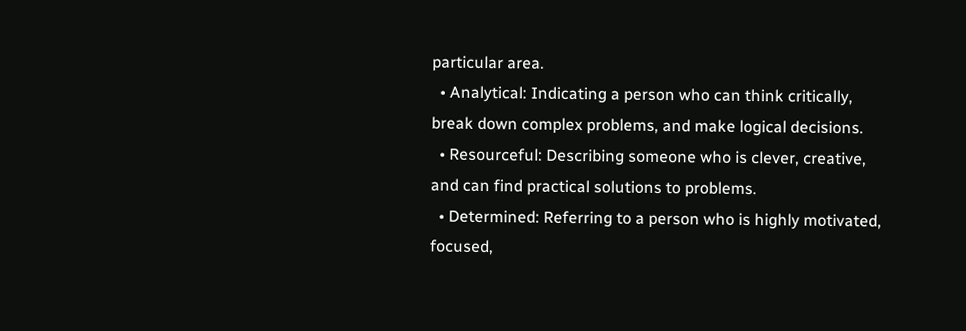particular area.
  • Analytical: Indicating a person who can think critically, break down complex problems, and make logical decisions.
  • Resourceful: Describing someone who is clever, creative, and can find practical solutions to problems.
  • Determined: Referring to a person who is highly motivated, focused,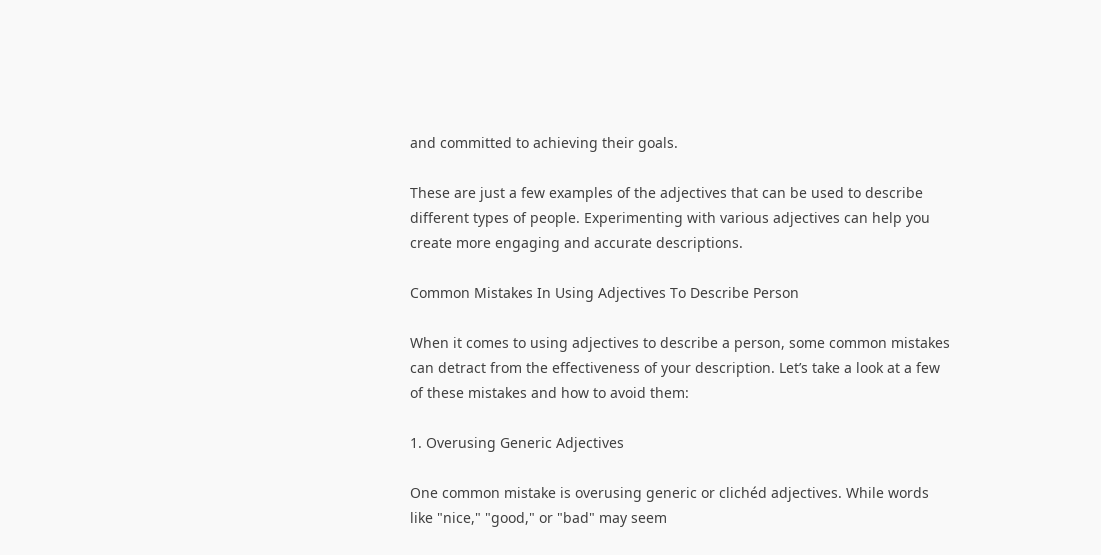and committed to achieving their goals.

These are just a few examples of the adjectives that can be used to describe different types of people. Experimenting with various adjectives can help you create more engaging and accurate descriptions.

Common Mistakes In Using Adjectives To Describe Person

When it comes to using adjectives to describe a person, some common mistakes can detract from the effectiveness of your description. Let’s take a look at a few of these mistakes and how to avoid them:

1. Overusing Generic Adjectives

One common mistake is overusing generic or clichéd adjectives. While words like "nice," "good," or "bad" may seem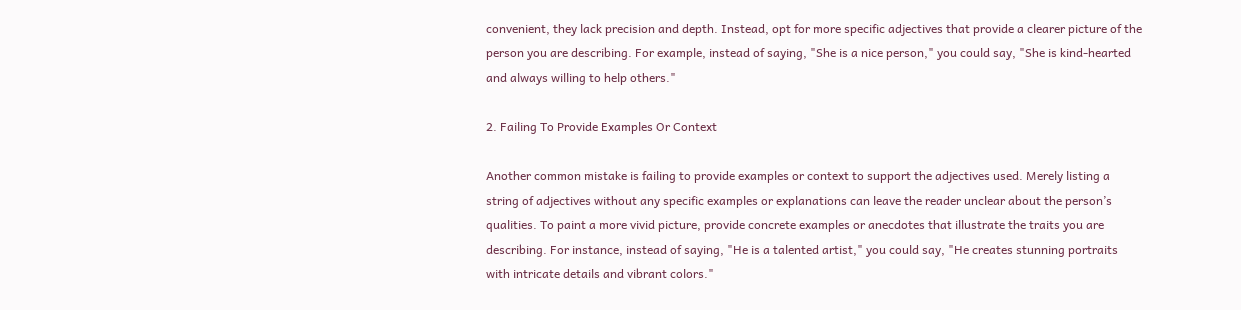convenient, they lack precision and depth. Instead, opt for more specific adjectives that provide a clearer picture of the person you are describing. For example, instead of saying, "She is a nice person," you could say, "She is kind-hearted and always willing to help others."

2. Failing To Provide Examples Or Context

Another common mistake is failing to provide examples or context to support the adjectives used. Merely listing a string of adjectives without any specific examples or explanations can leave the reader unclear about the person’s qualities. To paint a more vivid picture, provide concrete examples or anecdotes that illustrate the traits you are describing. For instance, instead of saying, "He is a talented artist," you could say, "He creates stunning portraits with intricate details and vibrant colors."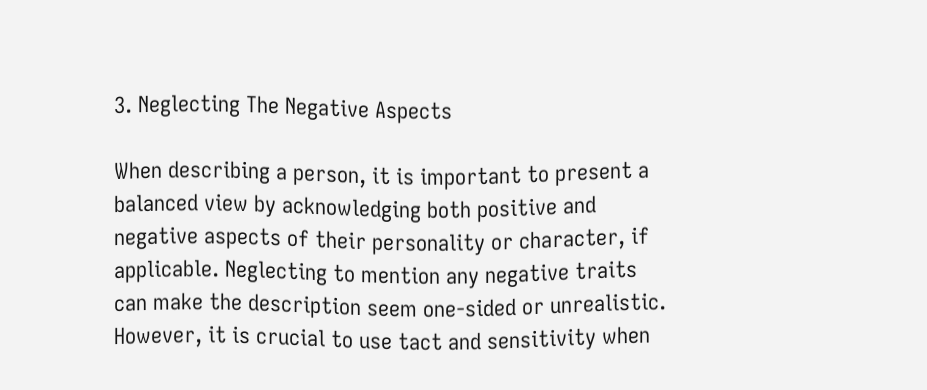3. Neglecting The Negative Aspects

When describing a person, it is important to present a balanced view by acknowledging both positive and negative aspects of their personality or character, if applicable. Neglecting to mention any negative traits can make the description seem one-sided or unrealistic. However, it is crucial to use tact and sensitivity when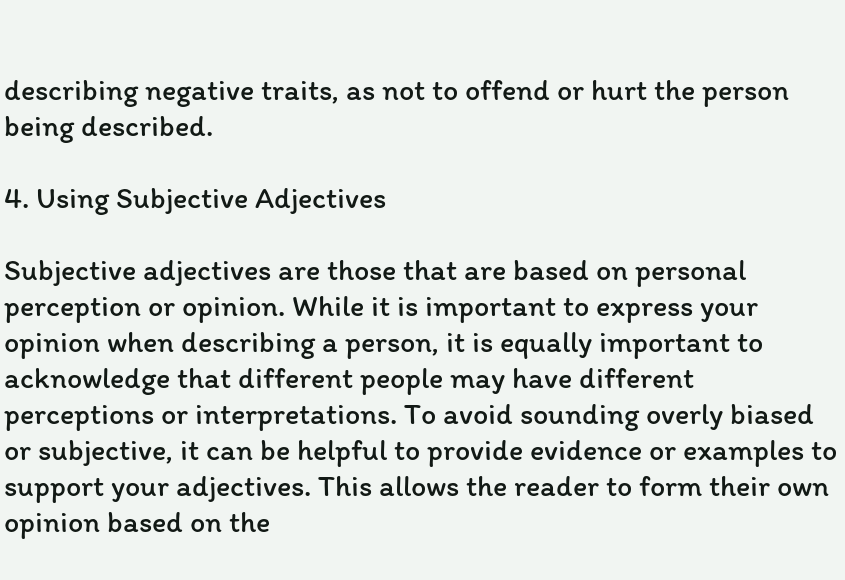describing negative traits, as not to offend or hurt the person being described.

4. Using Subjective Adjectives

Subjective adjectives are those that are based on personal perception or opinion. While it is important to express your opinion when describing a person, it is equally important to acknowledge that different people may have different perceptions or interpretations. To avoid sounding overly biased or subjective, it can be helpful to provide evidence or examples to support your adjectives. This allows the reader to form their own opinion based on the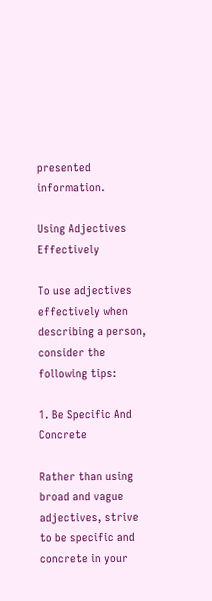presented information.

Using Adjectives Effectively

To use adjectives effectively when describing a person, consider the following tips:

1. Be Specific And Concrete

Rather than using broad and vague adjectives, strive to be specific and concrete in your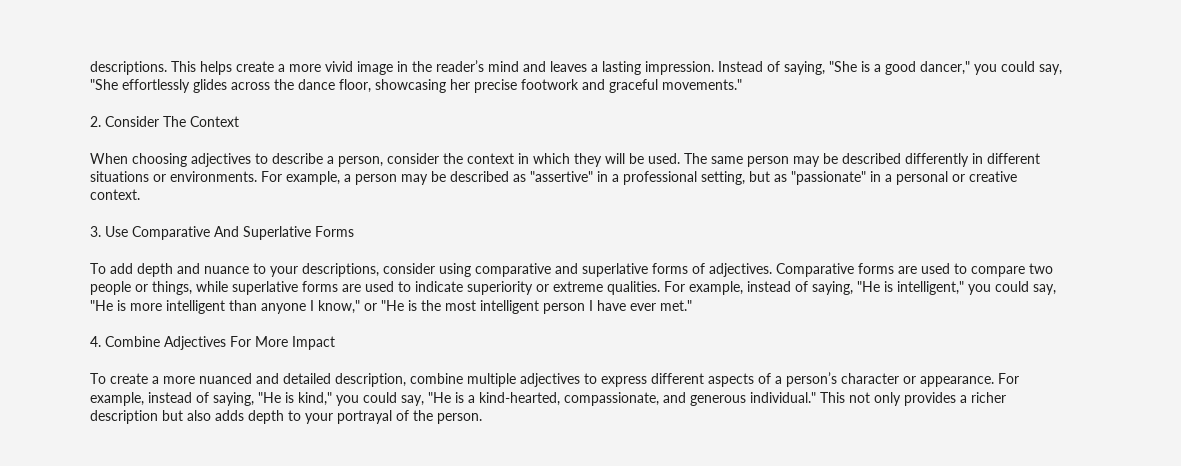descriptions. This helps create a more vivid image in the reader’s mind and leaves a lasting impression. Instead of saying, "She is a good dancer," you could say, "She effortlessly glides across the dance floor, showcasing her precise footwork and graceful movements."

2. Consider The Context

When choosing adjectives to describe a person, consider the context in which they will be used. The same person may be described differently in different situations or environments. For example, a person may be described as "assertive" in a professional setting, but as "passionate" in a personal or creative context.

3. Use Comparative And Superlative Forms

To add depth and nuance to your descriptions, consider using comparative and superlative forms of adjectives. Comparative forms are used to compare two people or things, while superlative forms are used to indicate superiority or extreme qualities. For example, instead of saying, "He is intelligent," you could say, "He is more intelligent than anyone I know," or "He is the most intelligent person I have ever met."

4. Combine Adjectives For More Impact

To create a more nuanced and detailed description, combine multiple adjectives to express different aspects of a person’s character or appearance. For example, instead of saying, "He is kind," you could say, "He is a kind-hearted, compassionate, and generous individual." This not only provides a richer description but also adds depth to your portrayal of the person.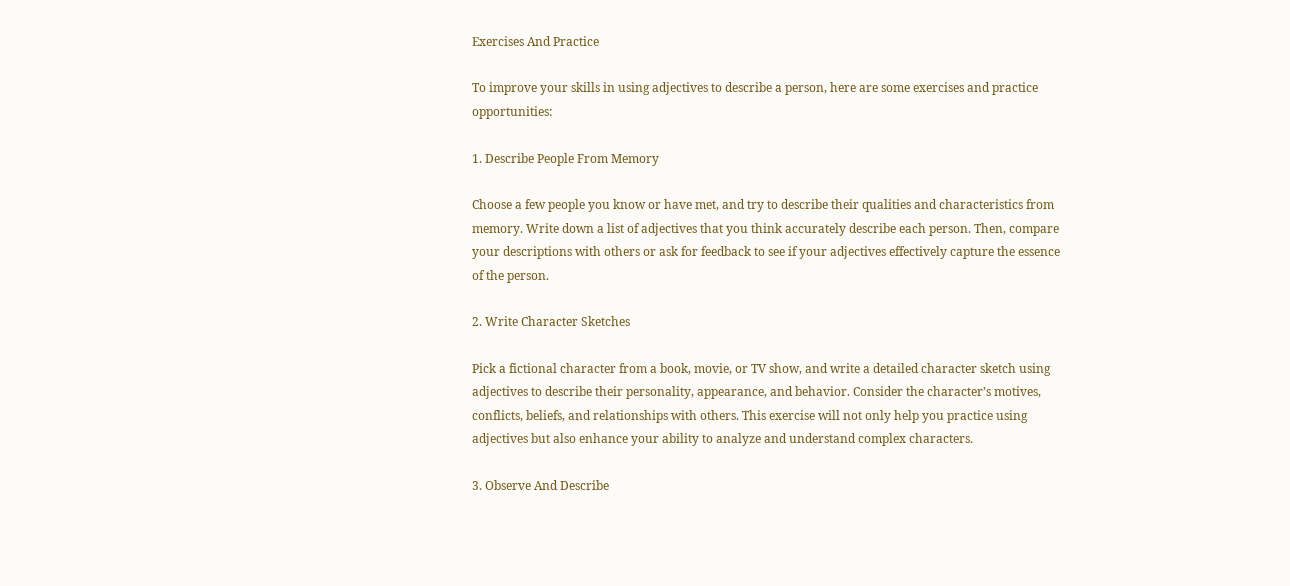Exercises And Practice

To improve your skills in using adjectives to describe a person, here are some exercises and practice opportunities:

1. Describe People From Memory

Choose a few people you know or have met, and try to describe their qualities and characteristics from memory. Write down a list of adjectives that you think accurately describe each person. Then, compare your descriptions with others or ask for feedback to see if your adjectives effectively capture the essence of the person.

2. Write Character Sketches

Pick a fictional character from a book, movie, or TV show, and write a detailed character sketch using adjectives to describe their personality, appearance, and behavior. Consider the character’s motives, conflicts, beliefs, and relationships with others. This exercise will not only help you practice using adjectives but also enhance your ability to analyze and understand complex characters.

3. Observe And Describe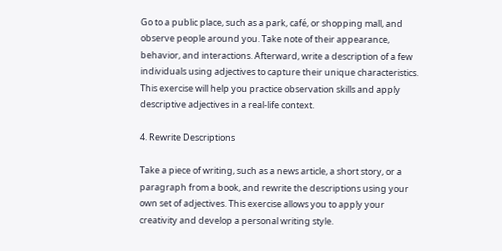Go to a public place, such as a park, café, or shopping mall, and observe people around you. Take note of their appearance, behavior, and interactions. Afterward, write a description of a few individuals using adjectives to capture their unique characteristics. This exercise will help you practice observation skills and apply descriptive adjectives in a real-life context.

4. Rewrite Descriptions

Take a piece of writing, such as a news article, a short story, or a paragraph from a book, and rewrite the descriptions using your own set of adjectives. This exercise allows you to apply your creativity and develop a personal writing style.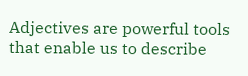Adjectives are powerful tools that enable us to describe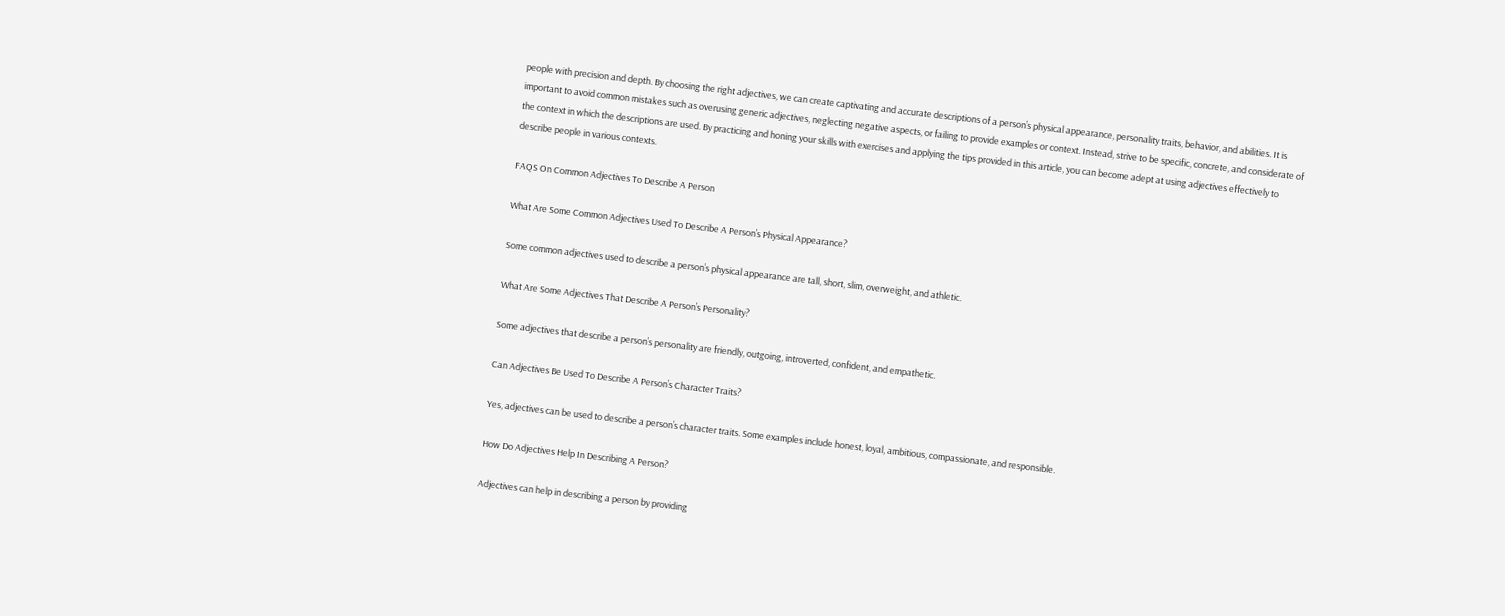people with precision and depth. By choosing the right adjectives, we can create captivating and accurate descriptions of a person’s physical appearance, personality traits, behavior, and abilities. It is important to avoid common mistakes such as overusing generic adjectives, neglecting negative aspects, or failing to provide examples or context. Instead, strive to be specific, concrete, and considerate of the context in which the descriptions are used. By practicing and honing your skills with exercises and applying the tips provided in this article, you can become adept at using adjectives effectively to describe people in various contexts.

FAQS On Common Adjectives To Describe A Person

What Are Some Common Adjectives Used To Describe A Person’s Physical Appearance?

Some common adjectives used to describe a person’s physical appearance are tall, short, slim, overweight, and athletic.

What Are Some Adjectives That Describe A Person’s Personality?

Some adjectives that describe a person’s personality are friendly, outgoing, introverted, confident, and empathetic.

Can Adjectives Be Used To Describe A Person’s Character Traits?

Yes, adjectives can be used to describe a person’s character traits. Some examples include honest, loyal, ambitious, compassionate, and responsible.

How Do Adjectives Help In Describing A Person?

Adjectives can help in describing a person by providing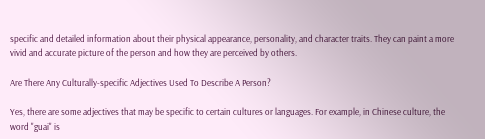specific and detailed information about their physical appearance, personality, and character traits. They can paint a more vivid and accurate picture of the person and how they are perceived by others.

Are There Any Culturally-specific Adjectives Used To Describe A Person?

Yes, there are some adjectives that may be specific to certain cultures or languages. For example, in Chinese culture, the word "guai" is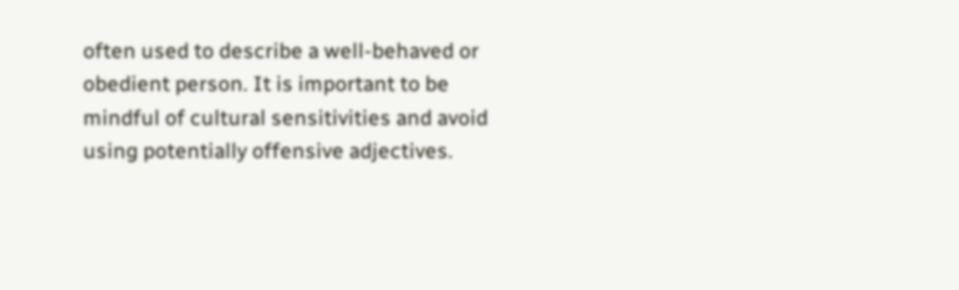often used to describe a well-behaved or obedient person. It is important to be mindful of cultural sensitivities and avoid using potentially offensive adjectives.